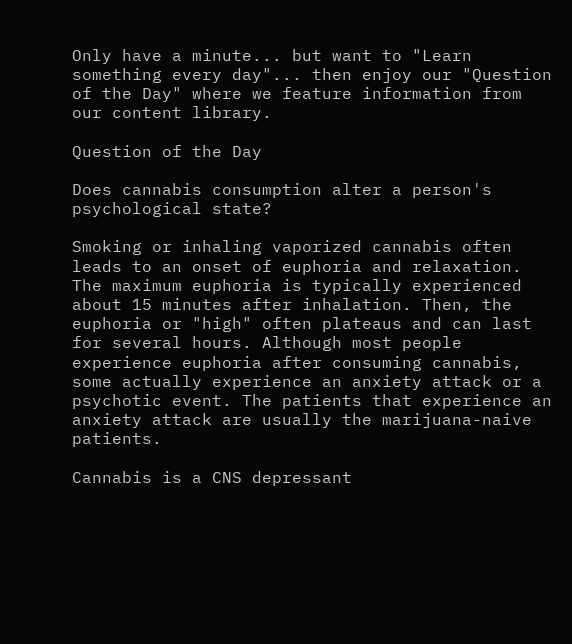Only have a minute... but want to "Learn something every day"... then enjoy our "Question of the Day" where we feature information from our content library.

Question of the Day

Does cannabis consumption alter a person's psychological state?

Smoking or inhaling vaporized cannabis often leads to an onset of euphoria and relaxation. The maximum euphoria is typically experienced about 15 minutes after inhalation. Then, the euphoria or "high" often plateaus and can last for several hours. Although most people experience euphoria after consuming cannabis, some actually experience an anxiety attack or a psychotic event. The patients that experience an anxiety attack are usually the marijuana-naive patients.

Cannabis is a CNS depressant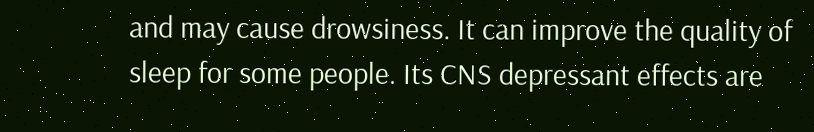and may cause drowsiness. It can improve the quality of sleep for some people. Its CNS depressant effects are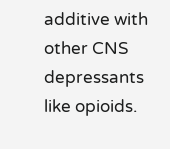additive with other CNS depressants like opioids.